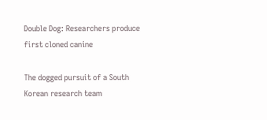Double Dog: Researchers produce first cloned canine

The dogged pursuit of a South Korean research team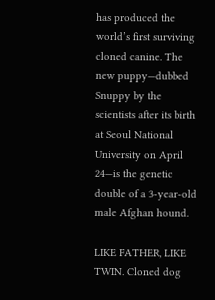has produced the world’s first surviving cloned canine. The new puppy—dubbed Snuppy by the scientists after its birth at Seoul National University on April 24—is the genetic double of a 3-year-old male Afghan hound.

LIKE FATHER, LIKE TWIN. Cloned dog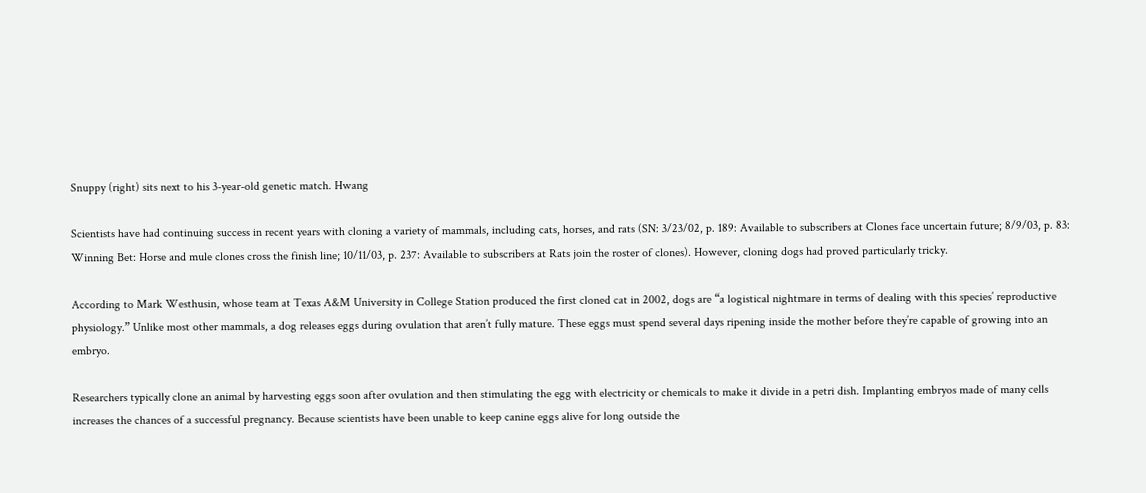Snuppy (right) sits next to his 3-year-old genetic match. Hwang

Scientists have had continuing success in recent years with cloning a variety of mammals, including cats, horses, and rats (SN: 3/23/02, p. 189: Available to subscribers at Clones face uncertain future; 8/9/03, p. 83: Winning Bet: Horse and mule clones cross the finish line; 10/11/03, p. 237: Available to subscribers at Rats join the roster of clones). However, cloning dogs had proved particularly tricky.

According to Mark Westhusin, whose team at Texas A&M University in College Station produced the first cloned cat in 2002, dogs are “a logistical nightmare in terms of dealing with this species’ reproductive physiology.” Unlike most other mammals, a dog releases eggs during ovulation that aren’t fully mature. These eggs must spend several days ripening inside the mother before they’re capable of growing into an embryo.

Researchers typically clone an animal by harvesting eggs soon after ovulation and then stimulating the egg with electricity or chemicals to make it divide in a petri dish. Implanting embryos made of many cells increases the chances of a successful pregnancy. Because scientists have been unable to keep canine eggs alive for long outside the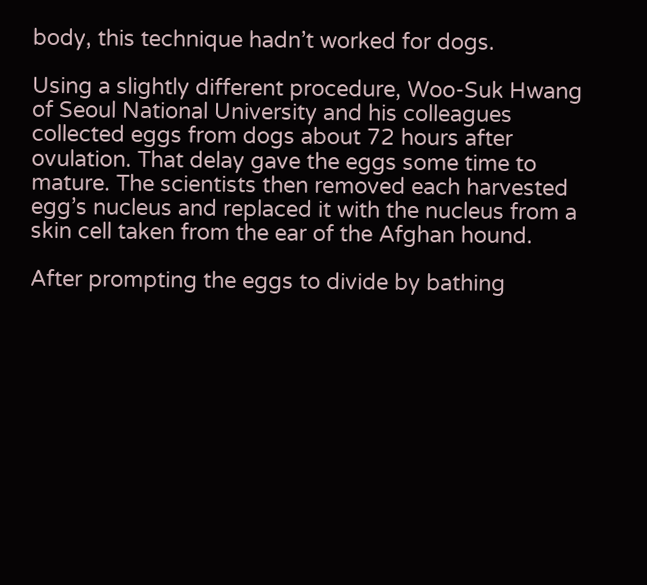body, this technique hadn’t worked for dogs.

Using a slightly different procedure, Woo-Suk Hwang of Seoul National University and his colleagues collected eggs from dogs about 72 hours after ovulation. That delay gave the eggs some time to mature. The scientists then removed each harvested egg’s nucleus and replaced it with the nucleus from a skin cell taken from the ear of the Afghan hound.

After prompting the eggs to divide by bathing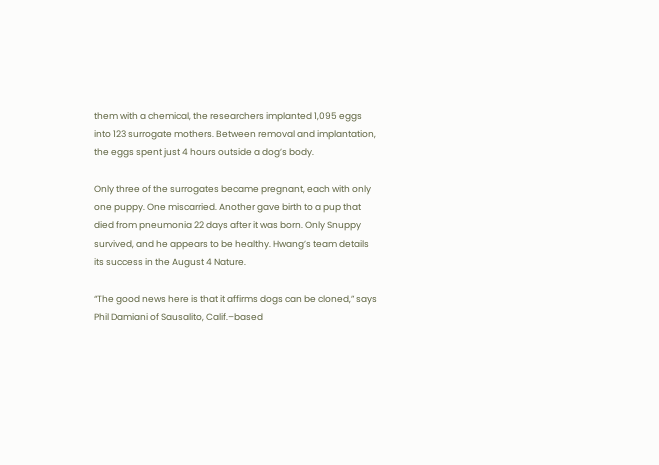them with a chemical, the researchers implanted 1,095 eggs into 123 surrogate mothers. Between removal and implantation, the eggs spent just 4 hours outside a dog’s body.

Only three of the surrogates became pregnant, each with only one puppy. One miscarried. Another gave birth to a pup that died from pneumonia 22 days after it was born. Only Snuppy survived, and he appears to be healthy. Hwang’s team details its success in the August 4 Nature.

“The good news here is that it affirms dogs can be cloned,” says Phil Damiani of Sausalito, Calif.–based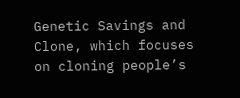Genetic Savings and Clone, which focuses on cloning people’s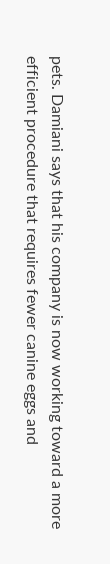pets. Damiani says that his company is now working toward a more efficient procedure that requires fewer canine eggs and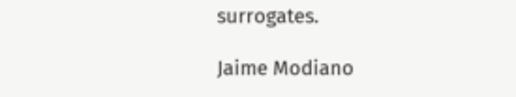surrogates.

Jaime Modiano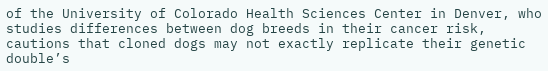of the University of Colorado Health Sciences Center in Denver, who studies differences between dog breeds in their cancer risk, cautions that cloned dogs may not exactly replicate their genetic double’s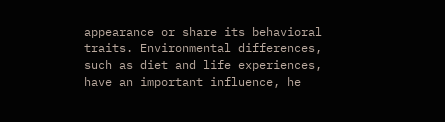appearance or share its behavioral traits. Environmental differences, such as diet and life experiences, have an important influence, he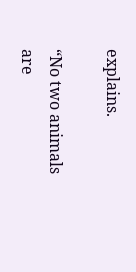explains.

“No two animals are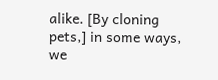alike. [By cloning pets,] in some ways, we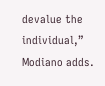devalue the individual,” Modiano adds.